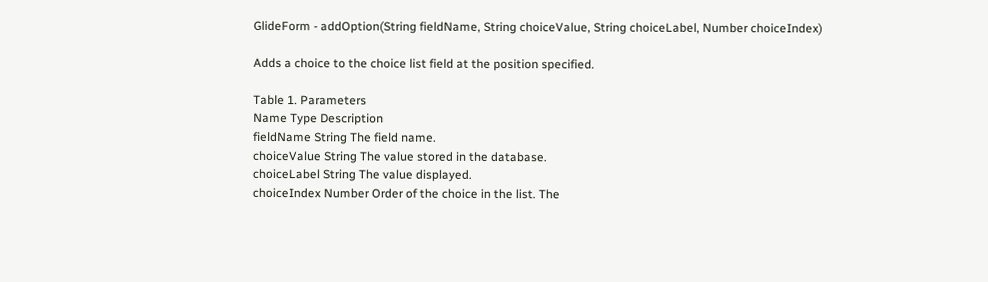GlideForm - addOption(String fieldName, String choiceValue, String choiceLabel, Number choiceIndex)

Adds a choice to the choice list field at the position specified.

Table 1. Parameters
Name Type Description
fieldName String The field name.
choiceValue String The value stored in the database.
choiceLabel String The value displayed.
choiceIndex Number Order of the choice in the list. The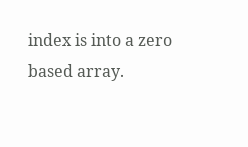index is into a zero based array.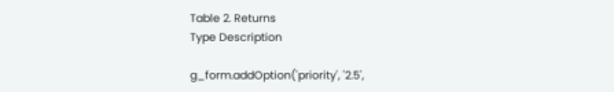Table 2. Returns
Type Description

g_form.addOption('priority', '2.5',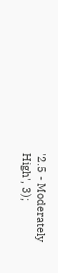'2.5 - Moderately High', 3);